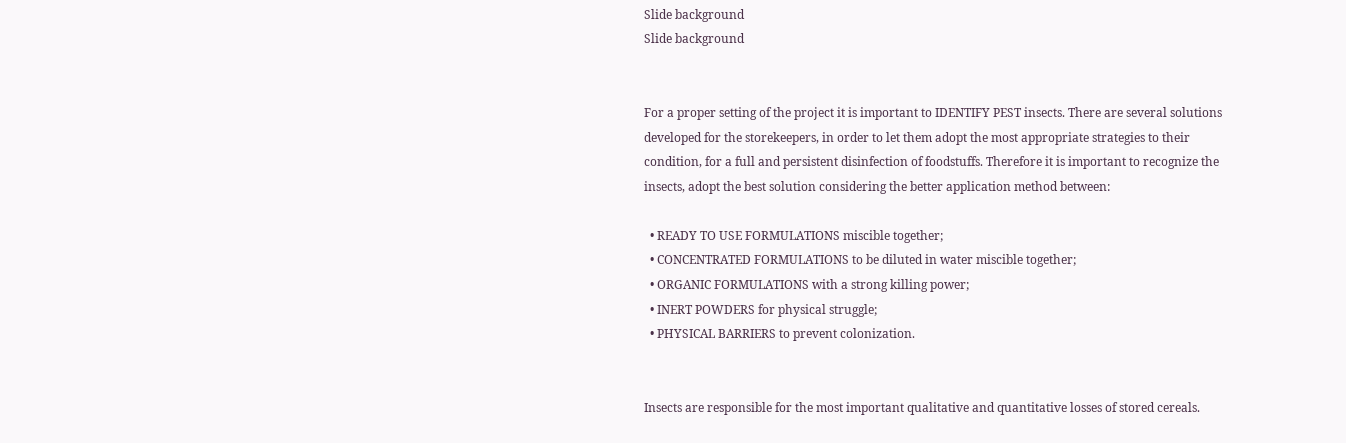Slide background
Slide background


For a proper setting of the project it is important to IDENTIFY PEST insects. There are several solutions developed for the storekeepers, in order to let them adopt the most appropriate strategies to their condition, for a full and persistent disinfection of foodstuffs. Therefore it is important to recognize the insects, adopt the best solution considering the better application method between:

  • READY TO USE FORMULATIONS miscible together;
  • CONCENTRATED FORMULATIONS to be diluted in water miscible together;
  • ORGANIC FORMULATIONS with a strong killing power;
  • INERT POWDERS for physical struggle;
  • PHYSICAL BARRIERS to prevent colonization.


Insects are responsible for the most important qualitative and quantitative losses of stored cereals.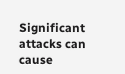Significant attacks can cause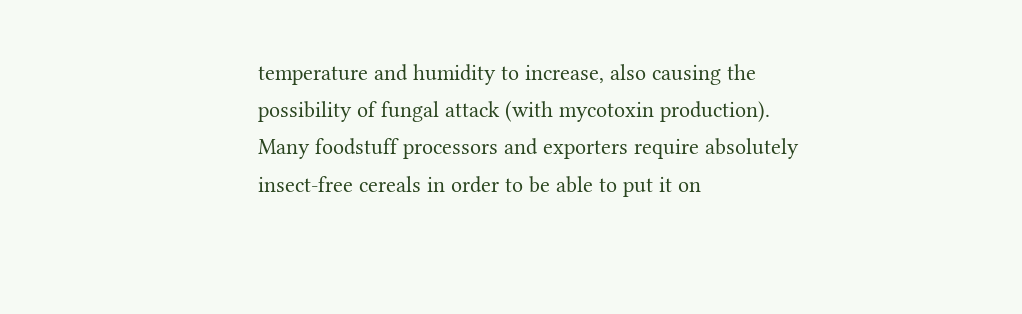temperature and humidity to increase, also causing the possibility of fungal attack (with mycotoxin production).
Many foodstuff processors and exporters require absolutely insect-free cereals in order to be able to put it on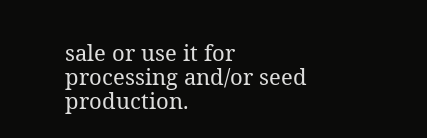sale or use it for processing and/or seed production.